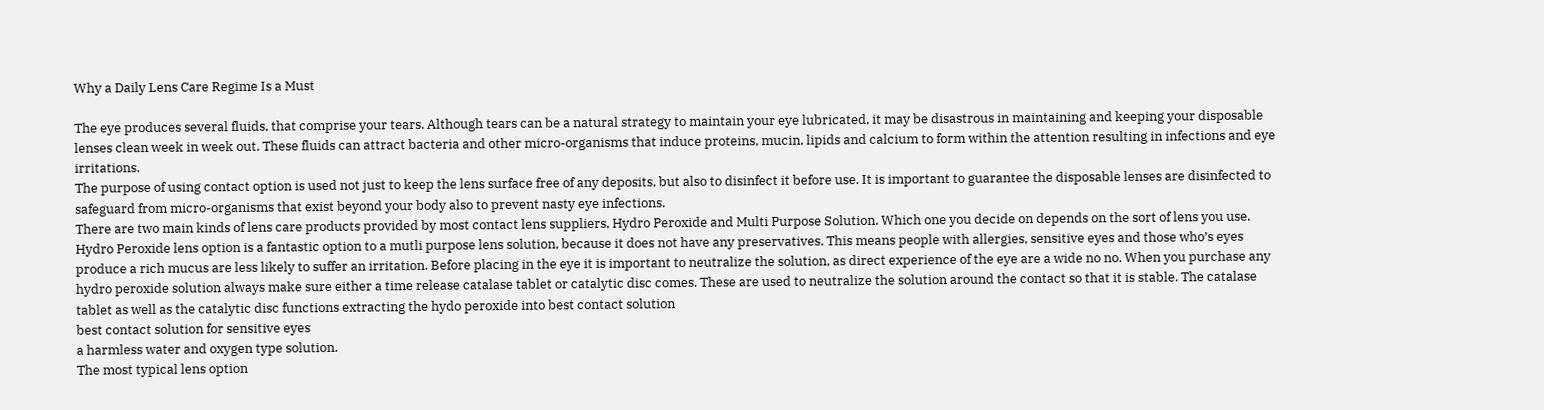Why a Daily Lens Care Regime Is a Must

The eye produces several fluids, that comprise your tears. Although tears can be a natural strategy to maintain your eye lubricated, it may be disastrous in maintaining and keeping your disposable lenses clean week in week out. These fluids can attract bacteria and other micro-organisms that induce proteins, mucin, lipids and calcium to form within the attention resulting in infections and eye irritations.
The purpose of using contact option is used not just to keep the lens surface free of any deposits, but also to disinfect it before use. It is important to guarantee the disposable lenses are disinfected to safeguard from micro-organisms that exist beyond your body also to prevent nasty eye infections.
There are two main kinds of lens care products provided by most contact lens suppliers, Hydro Peroxide and Multi Purpose Solution. Which one you decide on depends on the sort of lens you use.
Hydro Peroxide lens option is a fantastic option to a mutli purpose lens solution, because it does not have any preservatives. This means people with allergies, sensitive eyes and those who’s eyes produce a rich mucus are less likely to suffer an irritation. Before placing in the eye it is important to neutralize the solution, as direct experience of the eye are a wide no no. When you purchase any hydro peroxide solution always make sure either a time release catalase tablet or catalytic disc comes. These are used to neutralize the solution around the contact so that it is stable. The catalase tablet as well as the catalytic disc functions extracting the hydo peroxide into best contact solution
best contact solution for sensitive eyes
a harmless water and oxygen type solution.
The most typical lens option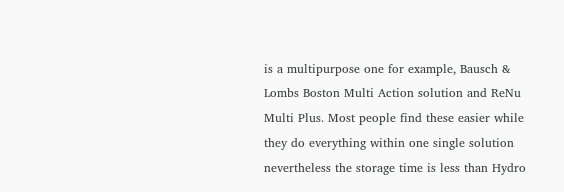is a multipurpose one for example, Bausch & Lombs Boston Multi Action solution and ReNu Multi Plus. Most people find these easier while they do everything within one single solution nevertheless the storage time is less than Hydro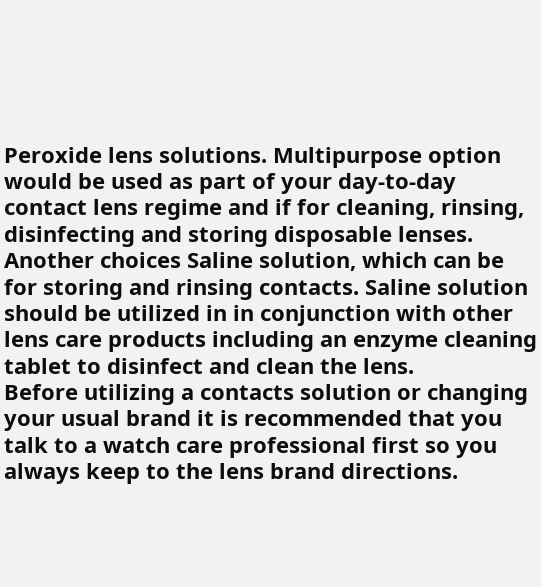Peroxide lens solutions. Multipurpose option would be used as part of your day-to-day contact lens regime and if for cleaning, rinsing, disinfecting and storing disposable lenses.
Another choices Saline solution, which can be for storing and rinsing contacts. Saline solution should be utilized in in conjunction with other lens care products including an enzyme cleaning tablet to disinfect and clean the lens.
Before utilizing a contacts solution or changing your usual brand it is recommended that you talk to a watch care professional first so you always keep to the lens brand directions.